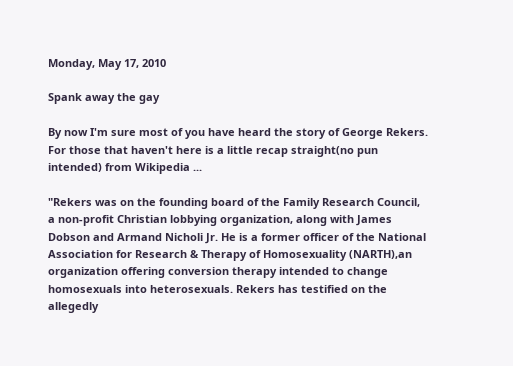Monday, May 17, 2010

Spank away the gay

By now I'm sure most of you have heard the story of George Rekers. For those that haven't here is a little recap straight(no pun intended) from Wikipedia ...

"Rekers was on the founding board of the Family Research Council, a non-profit Christian lobbying organization, along with James Dobson and Armand Nicholi Jr. He is a former officer of the National Association for Research & Therapy of Homosexuality (NARTH),an organization offering conversion therapy intended to change homosexuals into heterosexuals. Rekers has testified on the allegedly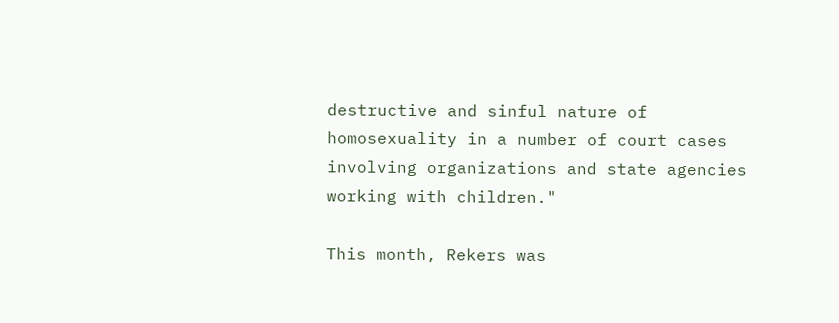destructive and sinful nature of homosexuality in a number of court cases involving organizations and state agencies working with children."

This month, Rekers was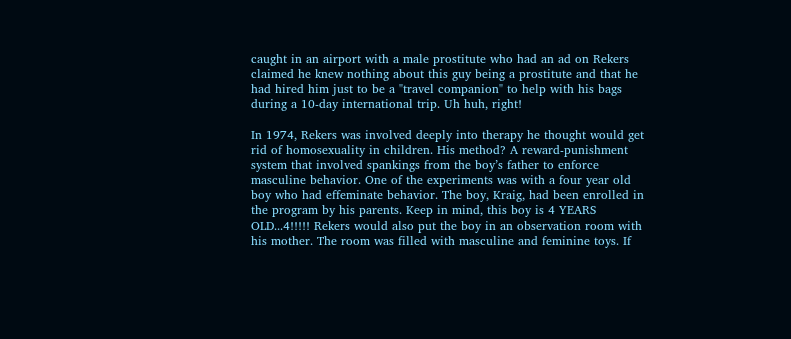caught in an airport with a male prostitute who had an ad on Rekers claimed he knew nothing about this guy being a prostitute and that he had hired him just to be a "travel companion" to help with his bags during a 10-day international trip. Uh huh, right!

In 1974, Rekers was involved deeply into therapy he thought would get rid of homosexuality in children. His method? A reward-punishment system that involved spankings from the boy’s father to enforce masculine behavior. One of the experiments was with a four year old boy who had effeminate behavior. The boy, Kraig, had been enrolled in the program by his parents. Keep in mind, this boy is 4 YEARS OLD...4!!!!! Rekers would also put the boy in an observation room with his mother. The room was filled with masculine and feminine toys. If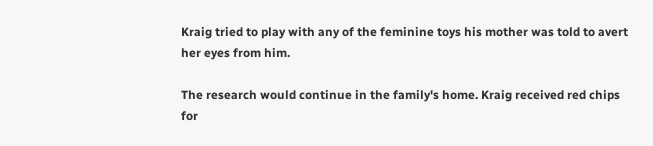Kraig tried to play with any of the feminine toys his mother was told to avert her eyes from him.

The research would continue in the family's home. Kraig received red chips for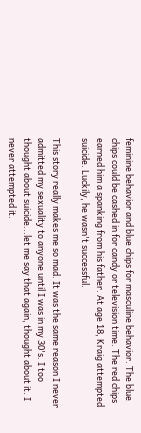feminine behavior and blue chips for masculine behavior. The blue chips could be cashed in for candy or television time. The red chips earned him a spanking from his father. At age 18, Kraig attempted suicide. Luckily, he wasn't successful.

This story really makes me so mad. It was the same reason I never admitted my sexuality to anyone until I was in my 30's. I too thought about suicide...let me say that again, thought about it. I never attempted it.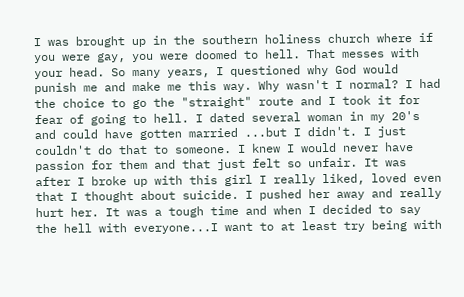I was brought up in the southern holiness church where if you were gay, you were doomed to hell. That messes with your head. So many years, I questioned why God would punish me and make me this way. Why wasn't I normal? I had the choice to go the "straight" route and I took it for fear of going to hell. I dated several woman in my 20's and could have gotten married ...but I didn't. I just couldn't do that to someone. I knew I would never have passion for them and that just felt so unfair. It was after I broke up with this girl I really liked, loved even that I thought about suicide. I pushed her away and really hurt her. It was a tough time and when I decided to say the hell with everyone...I want to at least try being with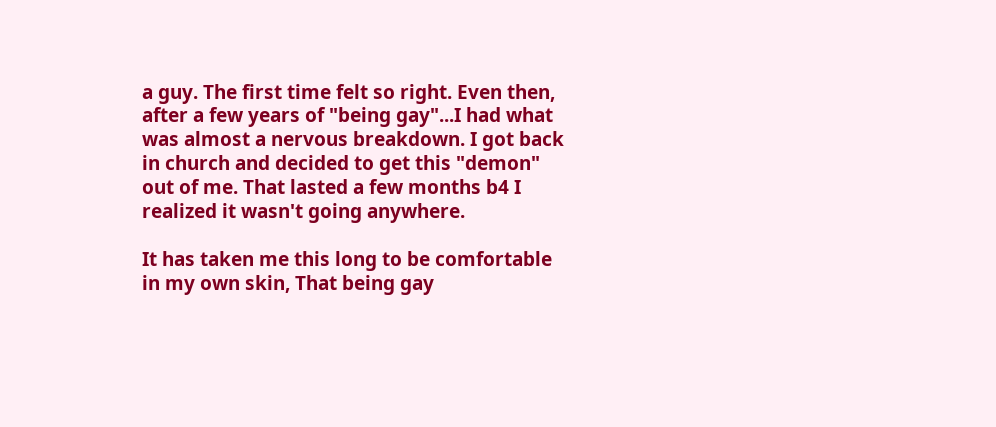a guy. The first time felt so right. Even then, after a few years of "being gay"...I had what was almost a nervous breakdown. I got back in church and decided to get this "demon" out of me. That lasted a few months b4 I realized it wasn't going anywhere.

It has taken me this long to be comfortable in my own skin, That being gay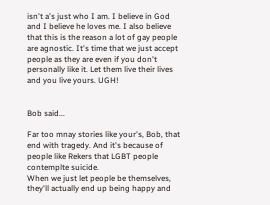isn't a's just who I am. I believe in God and I believe he loves me. I also believe that this is the reason a lot of gay people are agnostic. It's time that we just accept people as they are even if you don't personally like it. Let them live their lives and you live yours. UGH!


Bob said...

Far too mnay stories like your's, Bob, that end with tragedy. And it's because of people like Rekers that LGBT people contemplte suicide.
When we just let people be themselves, they'll actually end up being happy and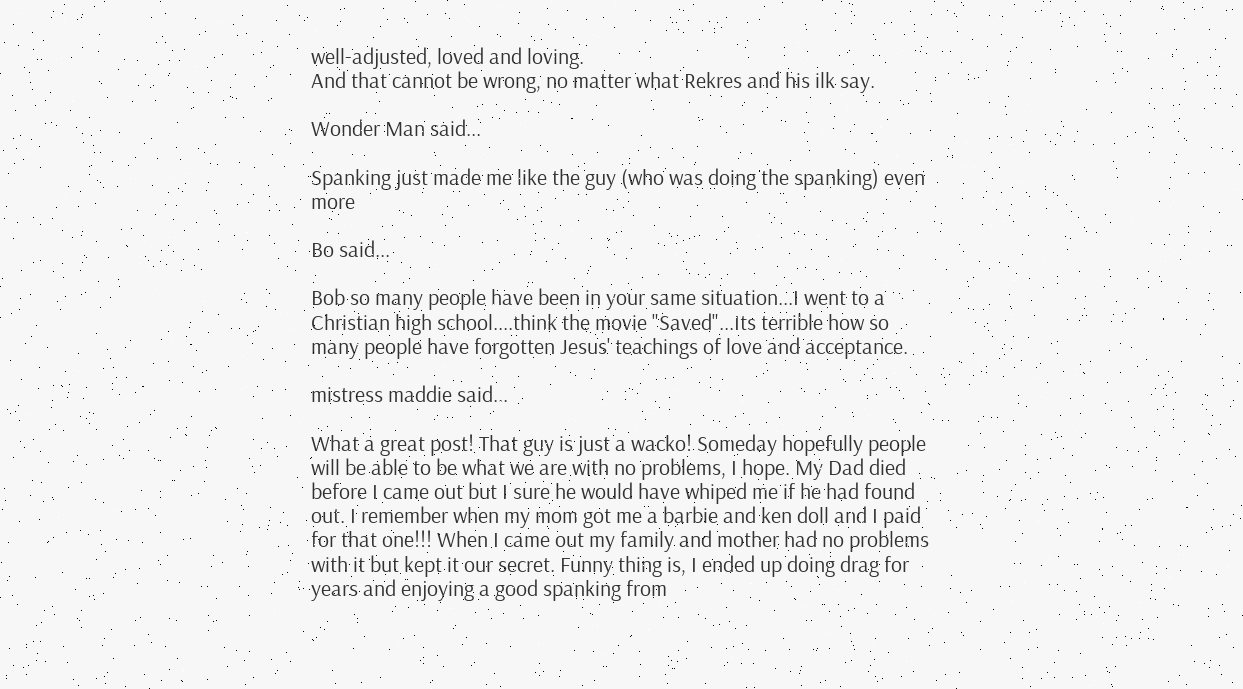well-adjusted, loved and loving.
And that cannot be wrong, no matter what Rekres and his ilk say.

Wonder Man said...

Spanking just made me like the guy (who was doing the spanking) even more

Bo said...

Bob so many people have been in your same situation...I went to a Christian high school....think the movie "Saved"...Its terrible how so many people have forgotten Jesus' teachings of love and acceptance.

mistress maddie said...

What a great post! That guy is just a wacko! Someday hopefully people will be able to be what we are with no problems, I hope. My Dad died before I came out but I sure he would have whiped me if he had found out. I remember when my mom got me a barbie and ken doll and I paid for that one!!! When I came out my family and mother had no problems with it but kept it our secret. Funny thing is, I ended up doing drag for years and enjoying a good spanking from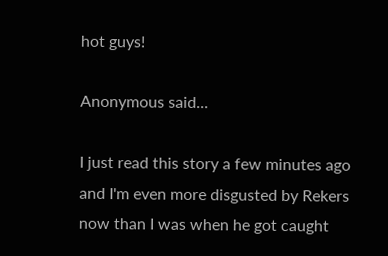hot guys!

Anonymous said...

I just read this story a few minutes ago and I'm even more disgusted by Rekers now than I was when he got caught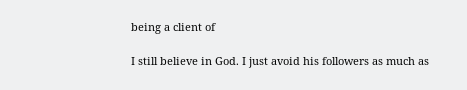being a client of

I still believe in God. I just avoid his followers as much as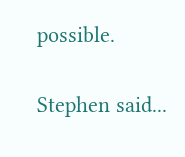possible.

Stephen said...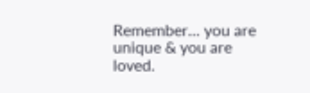Remember... you are unique & you are loved.